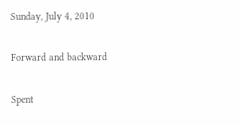Sunday, July 4, 2010

Forward and backward

Spent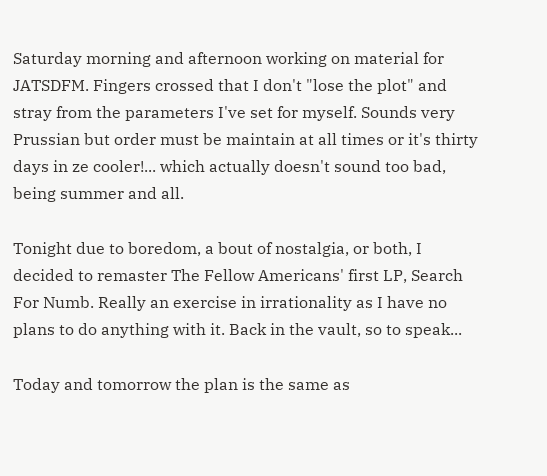Saturday morning and afternoon working on material for JATSDFM. Fingers crossed that I don't "lose the plot" and stray from the parameters I've set for myself. Sounds very Prussian but order must be maintain at all times or it's thirty days in ze cooler!... which actually doesn't sound too bad, being summer and all.

Tonight due to boredom, a bout of nostalgia, or both, I decided to remaster The Fellow Americans' first LP, Search For Numb. Really an exercise in irrationality as I have no plans to do anything with it. Back in the vault, so to speak...

Today and tomorrow the plan is the same as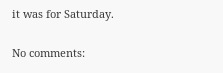it was for Saturday.


No comments: